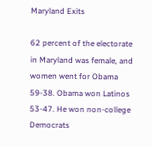Maryland Exits

62 percent of the electorate in Maryland was female, and women went for Obama 59-38. Obama won Latinos 53-47. He won non-college Democrats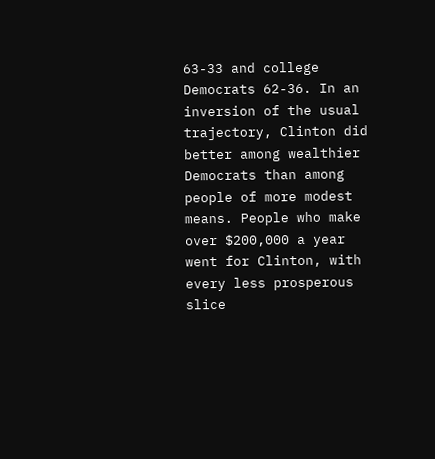63-33 and college Democrats 62-36. In an inversion of the usual trajectory, Clinton did better among wealthier Democrats than among people of more modest means. People who make over $200,000 a year went for Clinton, with every less prosperous slice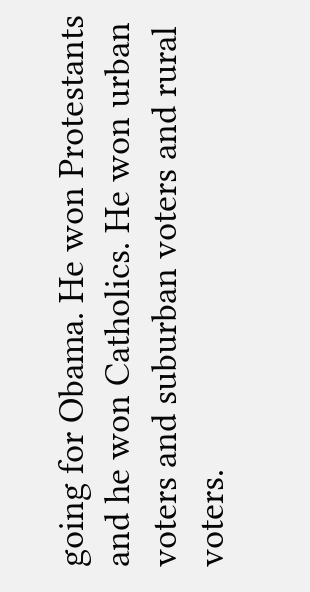going for Obama. He won Protestants and he won Catholics. He won urban voters and suburban voters and rural voters.